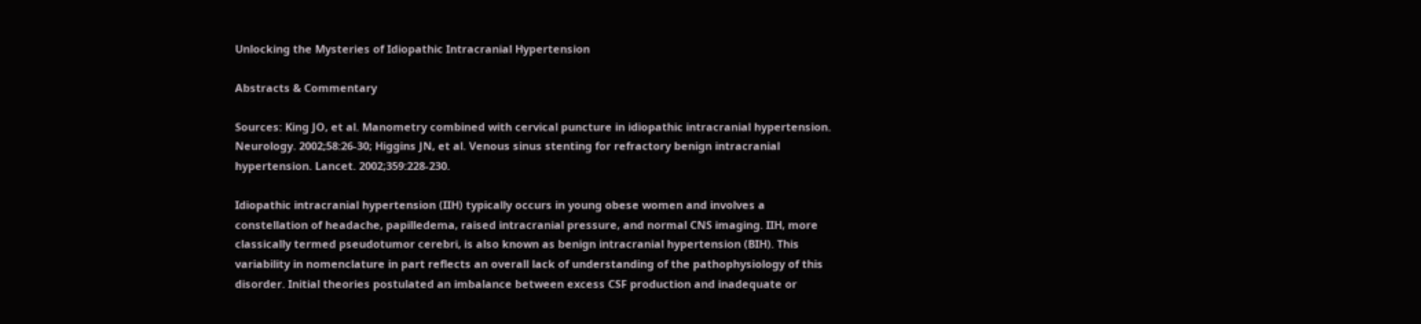Unlocking the Mysteries of Idiopathic Intracranial Hypertension

Abstracts & Commentary

Sources: King JO, et al. Manometry combined with cervical puncture in idiopathic intracranial hypertension. Neurology. 2002;58:26-30; Higgins JN, et al. Venous sinus stenting for refractory benign intracranial hypertension. Lancet. 2002;359:228-230.

Idiopathic intracranial hypertension (IIH) typically occurs in young obese women and involves a constellation of headache, papilledema, raised intracranial pressure, and normal CNS imaging. IIH, more classically termed pseudotumor cerebri, is also known as benign intracranial hypertension (BIH). This variability in nomenclature in part reflects an overall lack of understanding of the pathophysiology of this disorder. Initial theories postulated an imbalance between excess CSF production and inadequate or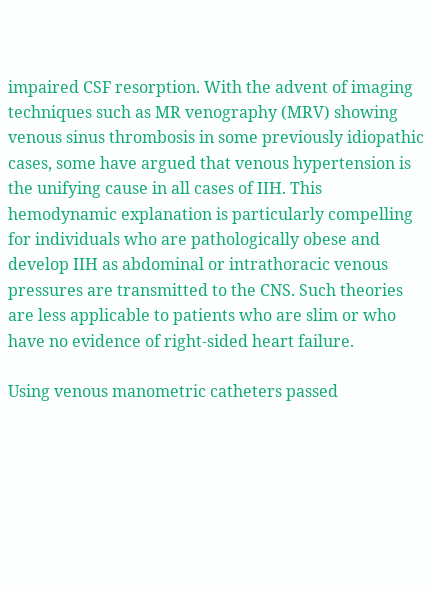impaired CSF resorption. With the advent of imaging techniques such as MR venography (MRV) showing venous sinus thrombosis in some previously idiopathic cases, some have argued that venous hypertension is the unifying cause in all cases of IIH. This hemodynamic explanation is particularly compelling for individuals who are pathologically obese and develop IIH as abdominal or intrathoracic venous pressures are transmitted to the CNS. Such theories are less applicable to patients who are slim or who have no evidence of right-sided heart failure.

Using venous manometric catheters passed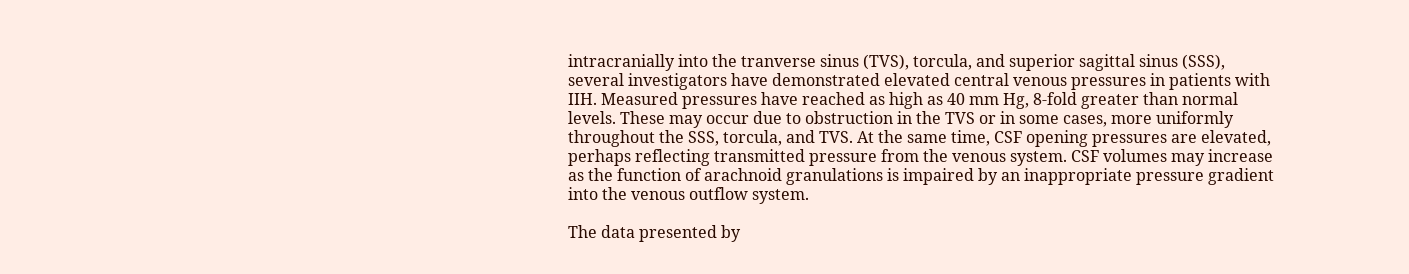intracranially into the tranverse sinus (TVS), torcula, and superior sagittal sinus (SSS), several investigators have demonstrated elevated central venous pressures in patients with IIH. Measured pressures have reached as high as 40 mm Hg, 8-fold greater than normal levels. These may occur due to obstruction in the TVS or in some cases, more uniformly throughout the SSS, torcula, and TVS. At the same time, CSF opening pressures are elevated, perhaps reflecting transmitted pressure from the venous system. CSF volumes may increase as the function of arachnoid granulations is impaired by an inappropriate pressure gradient into the venous outflow system.

The data presented by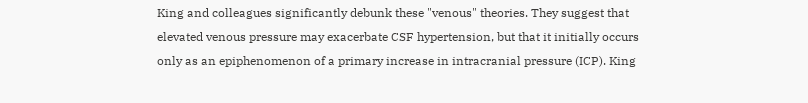King and colleagues significantly debunk these "venous" theories. They suggest that elevated venous pressure may exacerbate CSF hypertension, but that it initially occurs only as an epiphenomenon of a primary increase in intracranial pressure (ICP). King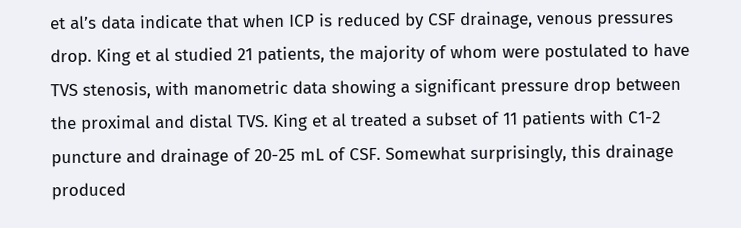et al’s data indicate that when ICP is reduced by CSF drainage, venous pressures drop. King et al studied 21 patients, the majority of whom were postulated to have TVS stenosis, with manometric data showing a significant pressure drop between the proximal and distal TVS. King et al treated a subset of 11 patients with C1-2 puncture and drainage of 20-25 mL of CSF. Somewhat surprisingly, this drainage produced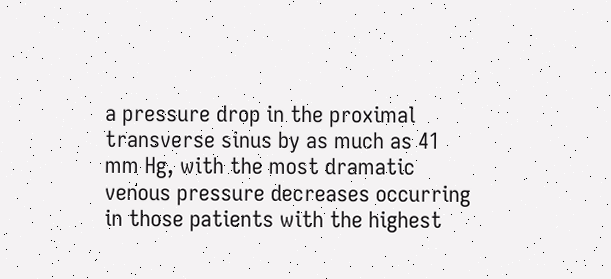a pressure drop in the proximal transverse sinus by as much as 41 mm Hg, with the most dramatic venous pressure decreases occurring in those patients with the highest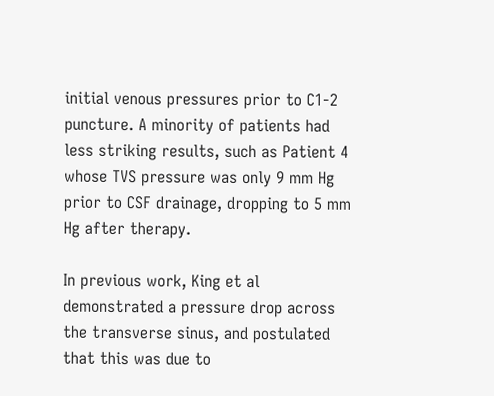initial venous pressures prior to C1-2 puncture. A minority of patients had less striking results, such as Patient 4 whose TVS pressure was only 9 mm Hg prior to CSF drainage, dropping to 5 mm Hg after therapy.

In previous work, King et al demonstrated a pressure drop across the transverse sinus, and postulated that this was due to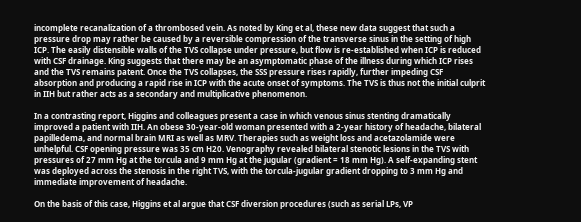incomplete recanalization of a thrombosed vein. As noted by King et al, these new data suggest that such a pressure drop may rather be caused by a reversible compression of the transverse sinus in the setting of high ICP. The easily distensible walls of the TVS collapse under pressure, but flow is re-established when ICP is reduced with CSF drainage. King suggests that there may be an asymptomatic phase of the illness during which ICP rises and the TVS remains patent. Once the TVS collapses, the SSS pressure rises rapidly, further impeding CSF absorption and producing a rapid rise in ICP with the acute onset of symptoms. The TVS is thus not the initial culprit in IIH but rather acts as a secondary and multiplicative phenomenon.

In a contrasting report, Higgins and colleagues present a case in which venous sinus stenting dramatically improved a patient with IIH. An obese 30-year-old woman presented with a 2-year history of headache, bilateral papilledema, and normal brain MRI as well as MRV. Therapies such as weight loss and acetazolamide were unhelpful. CSF opening pressure was 35 cm H20. Venography revealed bilateral stenotic lesions in the TVS with pressures of 27 mm Hg at the torcula and 9 mm Hg at the jugular (gradient = 18 mm Hg). A self-expanding stent was deployed across the stenosis in the right TVS, with the torcula-jugular gradient dropping to 3 mm Hg and immediate improvement of headache.

On the basis of this case, Higgins et al argue that CSF diversion procedures (such as serial LPs, VP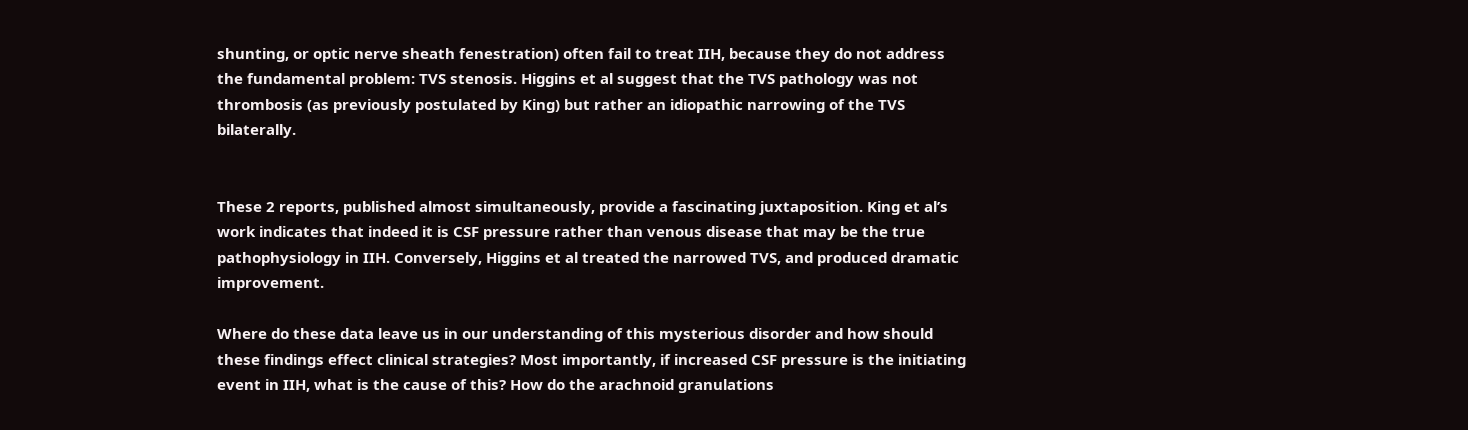shunting, or optic nerve sheath fenestration) often fail to treat IIH, because they do not address the fundamental problem: TVS stenosis. Higgins et al suggest that the TVS pathology was not thrombosis (as previously postulated by King) but rather an idiopathic narrowing of the TVS bilaterally.


These 2 reports, published almost simultaneously, provide a fascinating juxtaposition. King et al’s work indicates that indeed it is CSF pressure rather than venous disease that may be the true pathophysiology in IIH. Conversely, Higgins et al treated the narrowed TVS, and produced dramatic improvement.

Where do these data leave us in our understanding of this mysterious disorder and how should these findings effect clinical strategies? Most importantly, if increased CSF pressure is the initiating event in IIH, what is the cause of this? How do the arachnoid granulations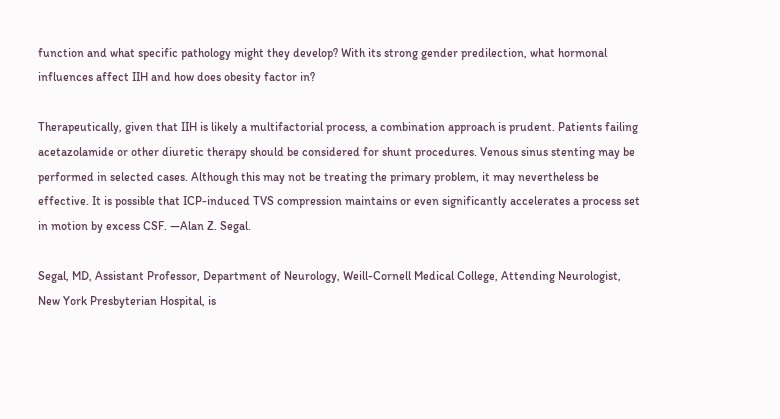function and what specific pathology might they develop? With its strong gender predilection, what hormonal influences affect IIH and how does obesity factor in?

Therapeutically, given that IIH is likely a multifactorial process, a combination approach is prudent. Patients failing acetazolamide or other diuretic therapy should be considered for shunt procedures. Venous sinus stenting may be performed in selected cases. Although this may not be treating the primary problem, it may nevertheless be effective. It is possible that ICP-induced TVS compression maintains or even significantly accelerates a process set in motion by excess CSF. —Alan Z. Segal.

Segal, MD, Assistant Professor, Department of Neurology, Weill-Cornell Medical College, Attending Neurologist, New York Presbyterian Hospital, is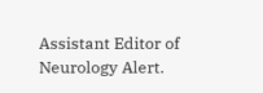Assistant Editor of Neurology Alert.